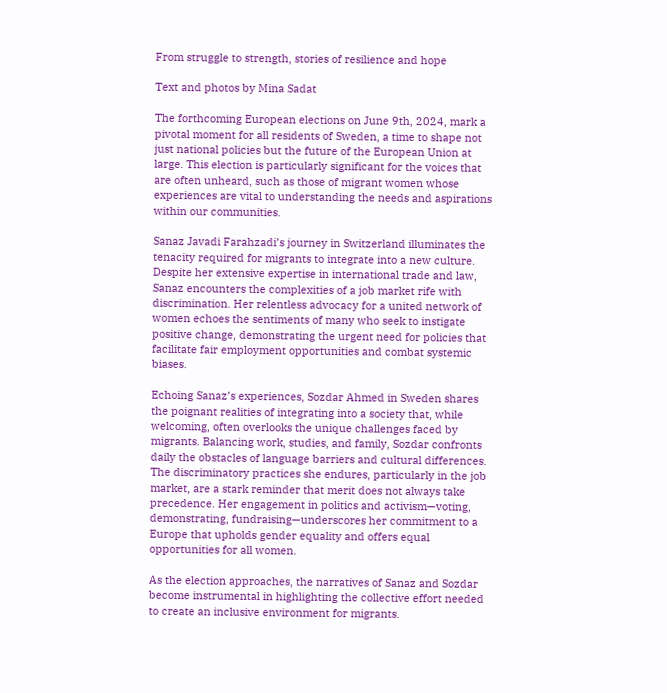From struggle to strength, stories of resilience and hope

Text and photos by Mina Sadat

The forthcoming European elections on June 9th, 2024, mark a pivotal moment for all residents of Sweden, a time to shape not just national policies but the future of the European Union at large. This election is particularly significant for the voices that are often unheard, such as those of migrant women whose experiences are vital to understanding the needs and aspirations within our communities.

Sanaz Javadi Farahzadi’s journey in Switzerland illuminates the tenacity required for migrants to integrate into a new culture. Despite her extensive expertise in international trade and law, Sanaz encounters the complexities of a job market rife with discrimination. Her relentless advocacy for a united network of women echoes the sentiments of many who seek to instigate positive change, demonstrating the urgent need for policies that facilitate fair employment opportunities and combat systemic biases.

Echoing Sanaz’s experiences, Sozdar Ahmed in Sweden shares the poignant realities of integrating into a society that, while welcoming, often overlooks the unique challenges faced by migrants. Balancing work, studies, and family, Sozdar confronts daily the obstacles of language barriers and cultural differences. The discriminatory practices she endures, particularly in the job market, are a stark reminder that merit does not always take precedence. Her engagement in politics and activism—voting, demonstrating, fundraising—underscores her commitment to a Europe that upholds gender equality and offers equal opportunities for all women.

As the election approaches, the narratives of Sanaz and Sozdar become instrumental in highlighting the collective effort needed to create an inclusive environment for migrants.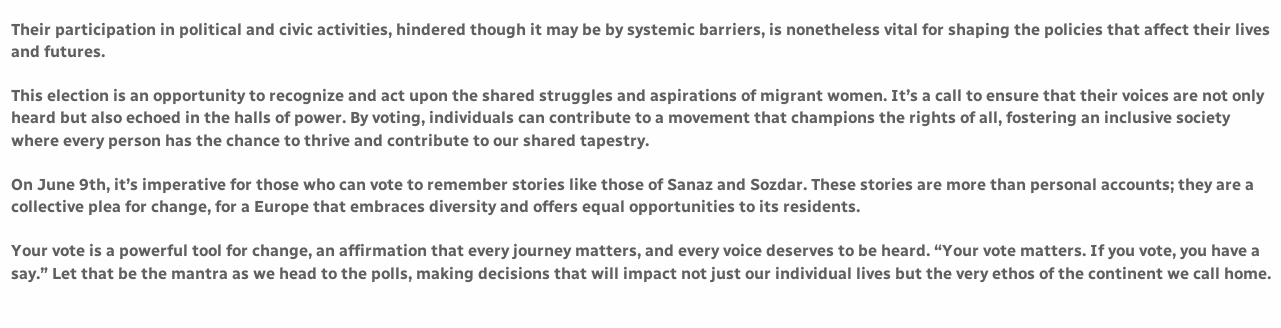Their participation in political and civic activities, hindered though it may be by systemic barriers, is nonetheless vital for shaping the policies that affect their lives and futures.

This election is an opportunity to recognize and act upon the shared struggles and aspirations of migrant women. It’s a call to ensure that their voices are not only heard but also echoed in the halls of power. By voting, individuals can contribute to a movement that champions the rights of all, fostering an inclusive society where every person has the chance to thrive and contribute to our shared tapestry.

On June 9th, it’s imperative for those who can vote to remember stories like those of Sanaz and Sozdar. These stories are more than personal accounts; they are a collective plea for change, for a Europe that embraces diversity and offers equal opportunities to its residents.

Your vote is a powerful tool for change, an affirmation that every journey matters, and every voice deserves to be heard. “Your vote matters. If you vote, you have a say.” Let that be the mantra as we head to the polls, making decisions that will impact not just our individual lives but the very ethos of the continent we call home.